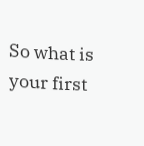So what is your first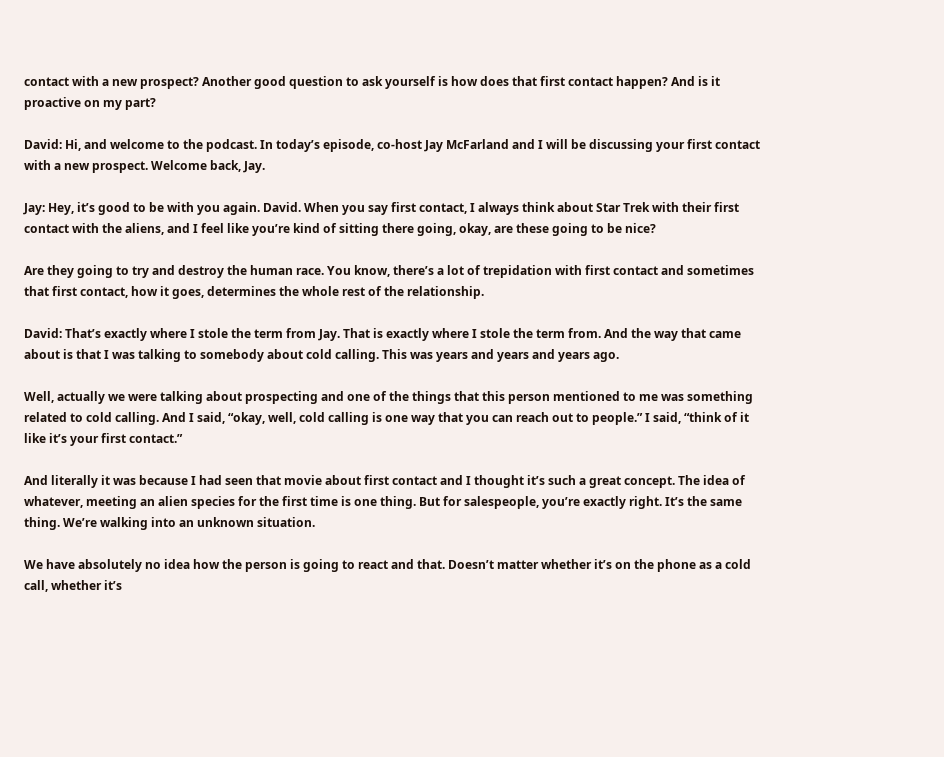contact with a new prospect? Another good question to ask yourself is how does that first contact happen? And is it proactive on my part?

David: Hi, and welcome to the podcast. In today’s episode, co-host Jay McFarland and I will be discussing your first contact with a new prospect. Welcome back, Jay.

Jay: Hey, it’s good to be with you again. David. When you say first contact, I always think about Star Trek with their first contact with the aliens, and I feel like you’re kind of sitting there going, okay, are these going to be nice?

Are they going to try and destroy the human race. You know, there’s a lot of trepidation with first contact and sometimes that first contact, how it goes, determines the whole rest of the relationship.

David: That’s exactly where I stole the term from Jay. That is exactly where I stole the term from. And the way that came about is that I was talking to somebody about cold calling. This was years and years and years ago.

Well, actually we were talking about prospecting and one of the things that this person mentioned to me was something related to cold calling. And I said, “okay, well, cold calling is one way that you can reach out to people.” I said, “think of it like it’s your first contact.”

And literally it was because I had seen that movie about first contact and I thought it’s such a great concept. The idea of whatever, meeting an alien species for the first time is one thing. But for salespeople, you’re exactly right. It’s the same thing. We’re walking into an unknown situation.

We have absolutely no idea how the person is going to react and that. Doesn’t matter whether it’s on the phone as a cold call, whether it’s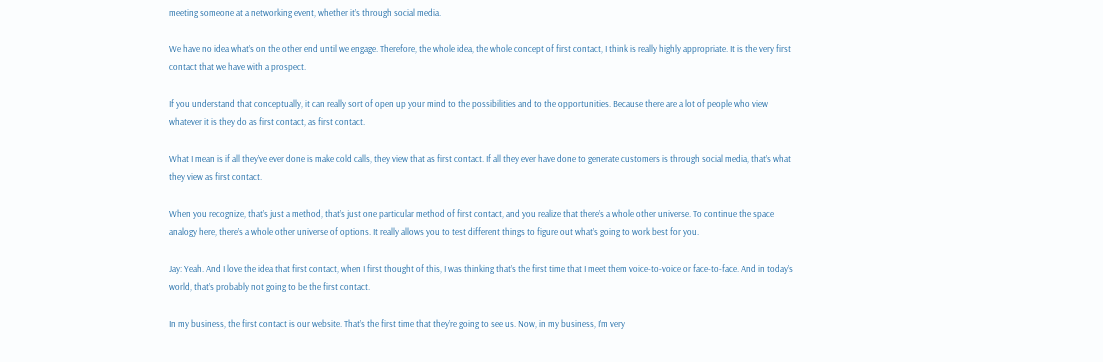meeting someone at a networking event, whether it’s through social media.

We have no idea what’s on the other end until we engage. Therefore, the whole idea, the whole concept of first contact, I think is really highly appropriate. It is the very first contact that we have with a prospect.

If you understand that conceptually, it can really sort of open up your mind to the possibilities and to the opportunities. Because there are a lot of people who view whatever it is they do as first contact, as first contact.

What I mean is if all they’ve ever done is make cold calls, they view that as first contact. If all they ever have done to generate customers is through social media, that’s what they view as first contact.

When you recognize, that’s just a method, that’s just one particular method of first contact, and you realize that there’s a whole other universe. To continue the space analogy here, there’s a whole other universe of options. It really allows you to test different things to figure out what’s going to work best for you.

Jay: Yeah. And I love the idea that first contact, when I first thought of this, I was thinking that’s the first time that I meet them voice-to-voice or face-to-face. And in today’s world, that’s probably not going to be the first contact.

In my business, the first contact is our website. That’s the first time that they’re going to see us. Now, in my business, I’m very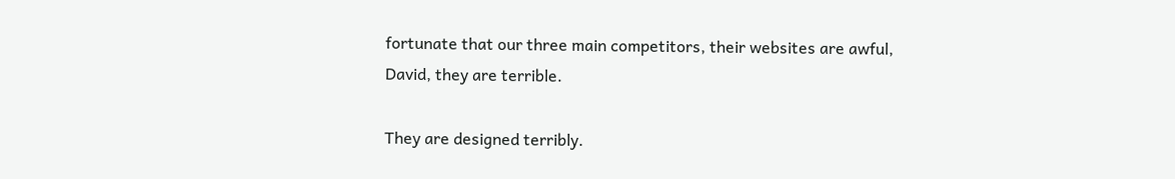fortunate that our three main competitors, their websites are awful, David, they are terrible.

They are designed terribly.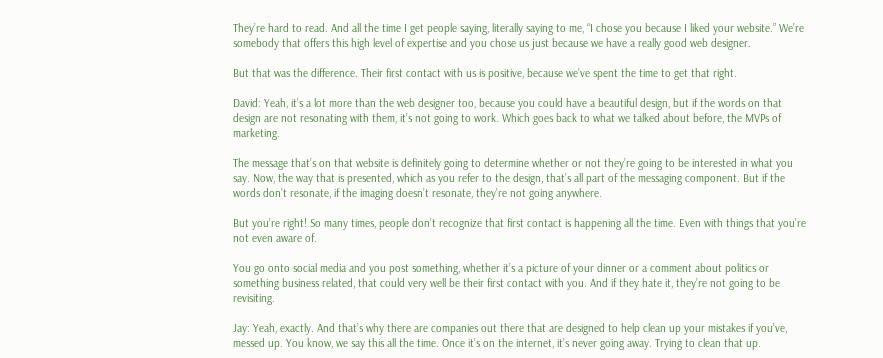They’re hard to read. And all the time I get people saying, literally saying to me, “I chose you because I liked your website.” We’re somebody that offers this high level of expertise and you chose us just because we have a really good web designer.

But that was the difference. Their first contact with us is positive, because we’ve spent the time to get that right.

David: Yeah, it’s a lot more than the web designer too, because you could have a beautiful design, but if the words on that design are not resonating with them, it’s not going to work. Which goes back to what we talked about before, the MVPs of marketing.

The message that’s on that website is definitely going to determine whether or not they’re going to be interested in what you say. Now, the way that is presented, which as you refer to the design, that’s all part of the messaging component. But if the words don’t resonate, if the imaging doesn’t resonate, they’re not going anywhere.

But you’re right! So many times, people don’t recognize that first contact is happening all the time. Even with things that you’re not even aware of.

You go onto social media and you post something, whether it’s a picture of your dinner or a comment about politics or something business related, that could very well be their first contact with you. And if they hate it, they’re not going to be revisiting.

Jay: Yeah, exactly. And that’s why there are companies out there that are designed to help clean up your mistakes if you’ve, messed up. You know, we say this all the time. Once it’s on the internet, it’s never going away. Trying to clean that up.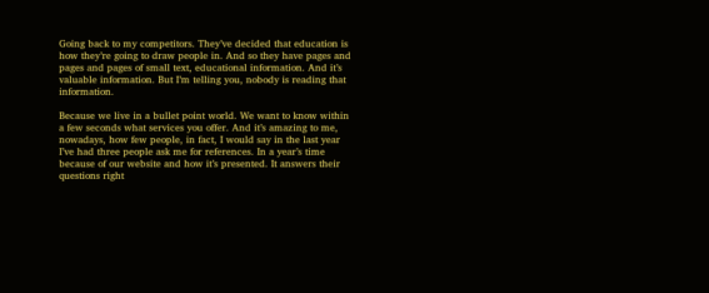Going back to my competitors. They’ve decided that education is how they’re going to draw people in. And so they have pages and pages and pages of small text, educational information. And it’s valuable information. But I’m telling you, nobody is reading that information.

Because we live in a bullet point world. We want to know within a few seconds what services you offer. And it’s amazing to me, nowadays, how few people, in fact, I would say in the last year I’ve had three people ask me for references. In a year’s time because of our website and how it’s presented. It answers their questions right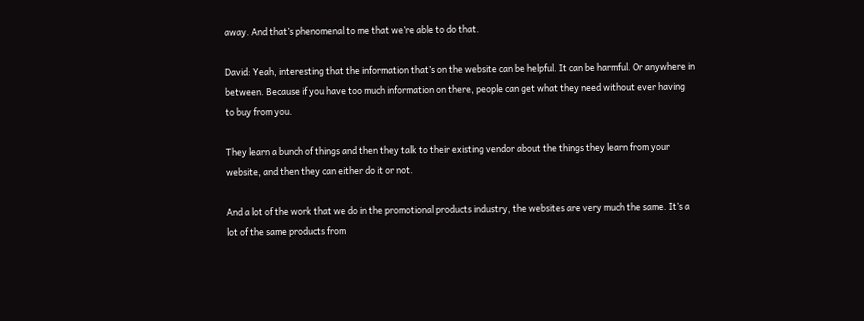away. And that’s phenomenal to me that we’re able to do that.

David: Yeah, interesting that the information that’s on the website can be helpful. It can be harmful. Or anywhere in between. Because if you have too much information on there, people can get what they need without ever having to buy from you.

They learn a bunch of things and then they talk to their existing vendor about the things they learn from your website, and then they can either do it or not.

And a lot of the work that we do in the promotional products industry, the websites are very much the same. It’s a lot of the same products from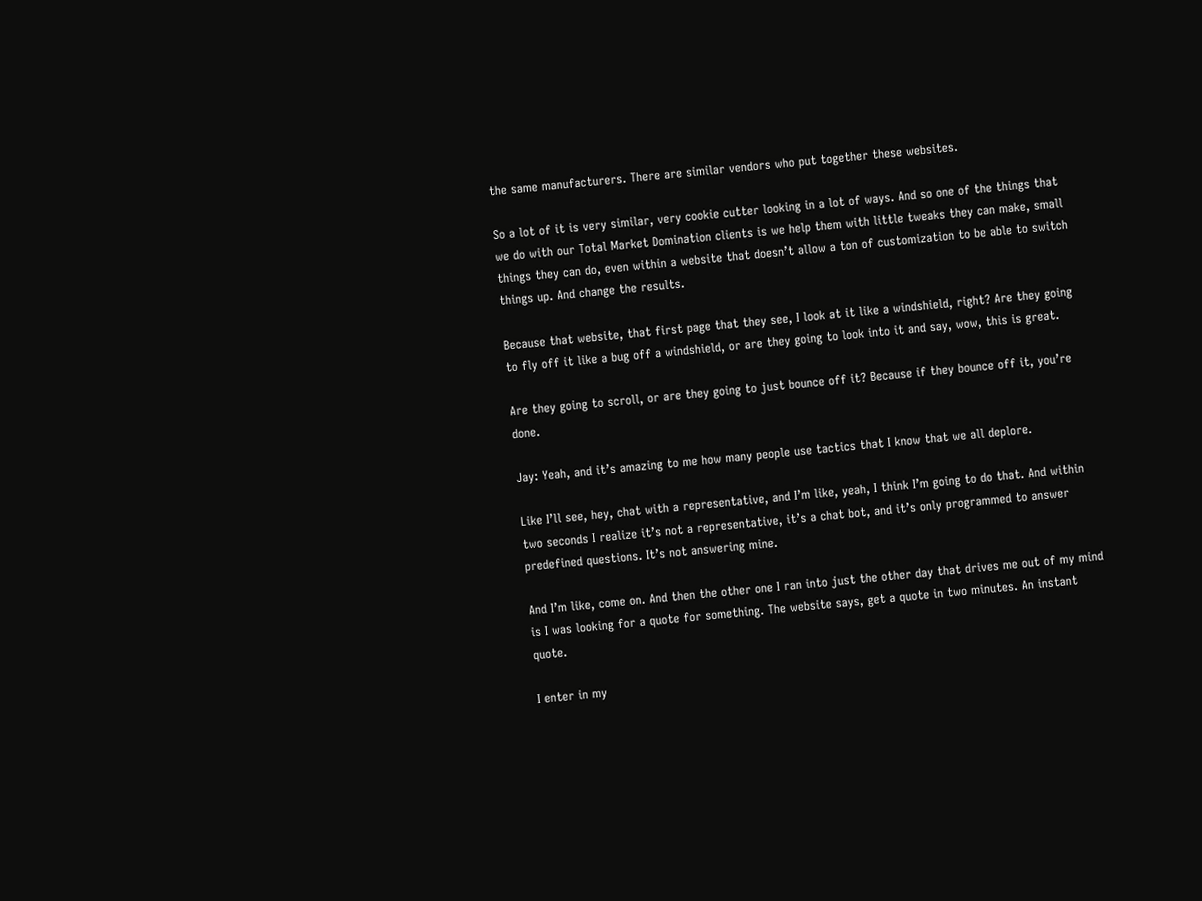the same manufacturers. There are similar vendors who put together these websites.

So a lot of it is very similar, very cookie cutter looking in a lot of ways. And so one of the things that we do with our Total Market Domination clients is we help them with little tweaks they can make, small things they can do, even within a website that doesn’t allow a ton of customization to be able to switch things up. And change the results.

Because that website, that first page that they see, I look at it like a windshield, right? Are they going to fly off it like a bug off a windshield, or are they going to look into it and say, wow, this is great.

Are they going to scroll, or are they going to just bounce off it? Because if they bounce off it, you’re done.

Jay: Yeah, and it’s amazing to me how many people use tactics that I know that we all deplore.

Like I’ll see, hey, chat with a representative, and I’m like, yeah, I think I’m going to do that. And within two seconds I realize it’s not a representative, it’s a chat bot, and it’s only programmed to answer predefined questions. It’s not answering mine.

And I’m like, come on. And then the other one I ran into just the other day that drives me out of my mind is I was looking for a quote for something. The website says, get a quote in two minutes. An instant quote.

I enter in my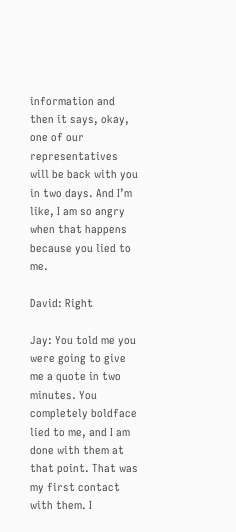information and then it says, okay, one of our representatives will be back with you in two days. And I’m like, I am so angry when that happens because you lied to me.

David: Right

Jay: You told me you were going to give me a quote in two minutes. You completely boldface lied to me, and I am done with them at that point. That was my first contact with them. I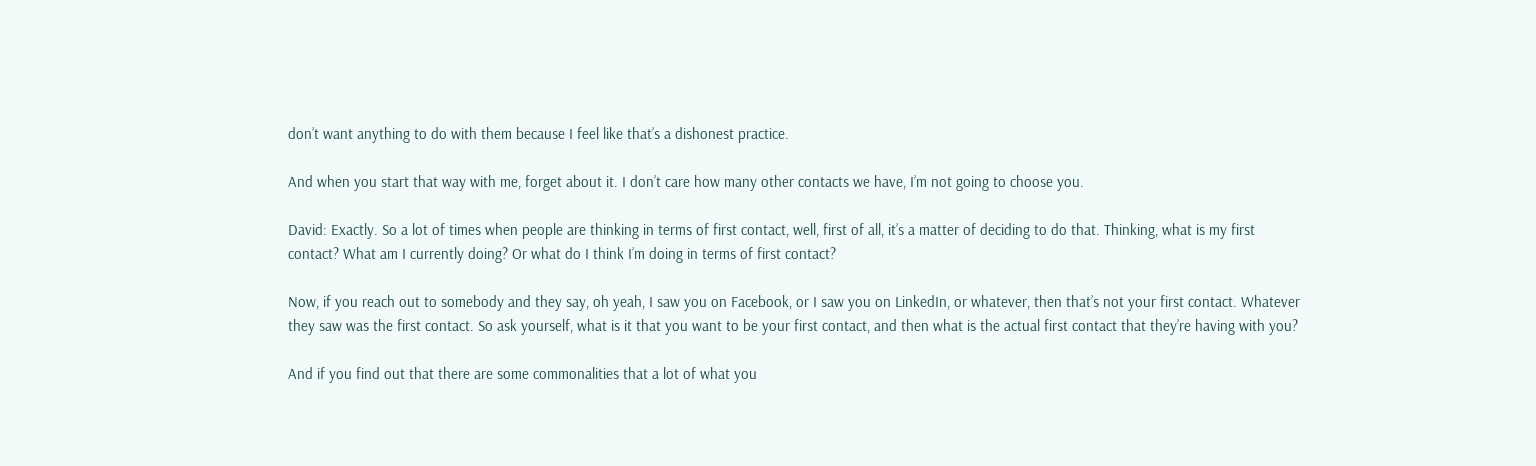don’t want anything to do with them because I feel like that’s a dishonest practice.

And when you start that way with me, forget about it. I don’t care how many other contacts we have, I’m not going to choose you.

David: Exactly. So a lot of times when people are thinking in terms of first contact, well, first of all, it’s a matter of deciding to do that. Thinking, what is my first contact? What am I currently doing? Or what do I think I’m doing in terms of first contact?

Now, if you reach out to somebody and they say, oh yeah, I saw you on Facebook, or I saw you on LinkedIn, or whatever, then that’s not your first contact. Whatever they saw was the first contact. So ask yourself, what is it that you want to be your first contact, and then what is the actual first contact that they’re having with you?

And if you find out that there are some commonalities that a lot of what you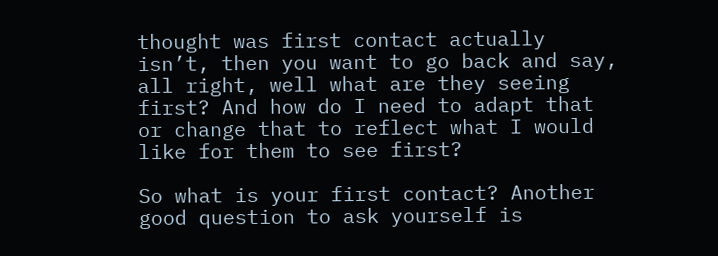thought was first contact actually isn’t, then you want to go back and say, all right, well what are they seeing first? And how do I need to adapt that or change that to reflect what I would like for them to see first?

So what is your first contact? Another good question to ask yourself is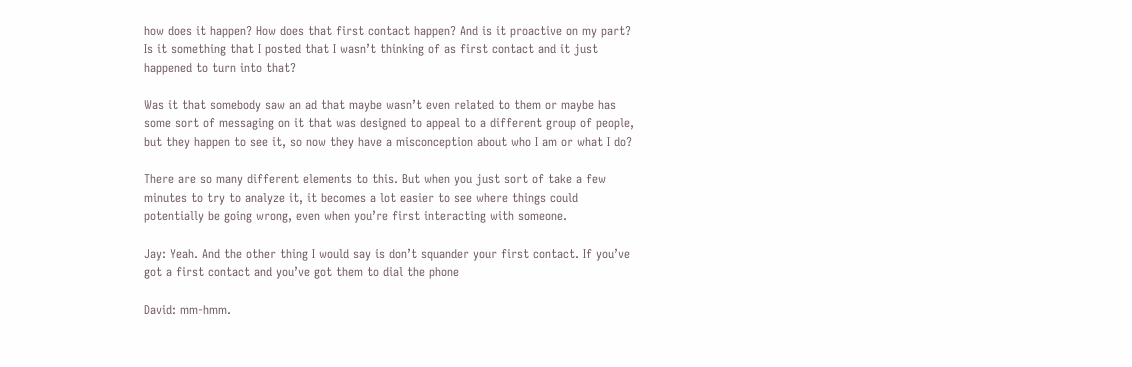how does it happen? How does that first contact happen? And is it proactive on my part? Is it something that I posted that I wasn’t thinking of as first contact and it just happened to turn into that?

Was it that somebody saw an ad that maybe wasn’t even related to them or maybe has some sort of messaging on it that was designed to appeal to a different group of people, but they happen to see it, so now they have a misconception about who I am or what I do?

There are so many different elements to this. But when you just sort of take a few minutes to try to analyze it, it becomes a lot easier to see where things could potentially be going wrong, even when you’re first interacting with someone.

Jay: Yeah. And the other thing I would say is don’t squander your first contact. If you’ve got a first contact and you’ve got them to dial the phone

David: mm-hmm.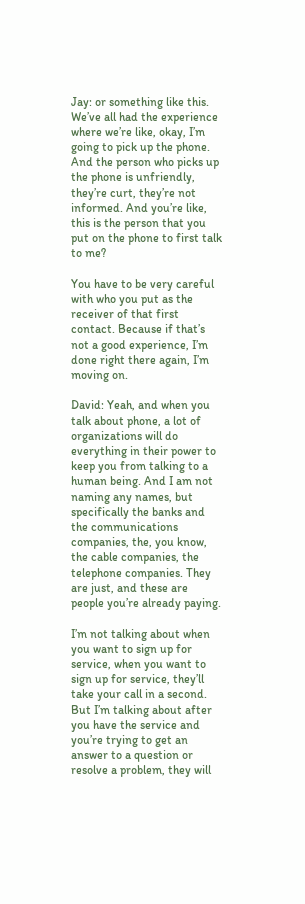Jay: or something like this. We’ve all had the experience where we’re like, okay, I’m going to pick up the phone. And the person who picks up the phone is unfriendly, they’re curt, they’re not informed. And you’re like, this is the person that you put on the phone to first talk to me?

You have to be very careful with who you put as the receiver of that first contact. Because if that’s not a good experience, I’m done right there again, I’m moving on.

David: Yeah, and when you talk about phone, a lot of organizations will do everything in their power to keep you from talking to a human being. And I am not naming any names, but specifically the banks and the communications companies, the, you know, the cable companies, the telephone companies. They are just, and these are people you’re already paying.

I’m not talking about when you want to sign up for service, when you want to sign up for service, they’ll take your call in a second. But I’m talking about after you have the service and you’re trying to get an answer to a question or resolve a problem, they will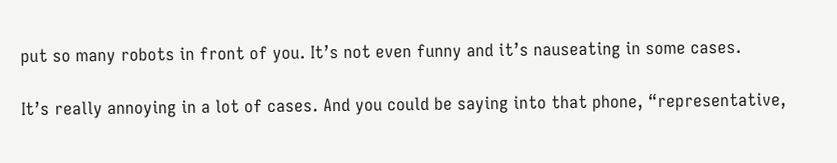put so many robots in front of you. It’s not even funny and it’s nauseating in some cases.

It’s really annoying in a lot of cases. And you could be saying into that phone, “representative,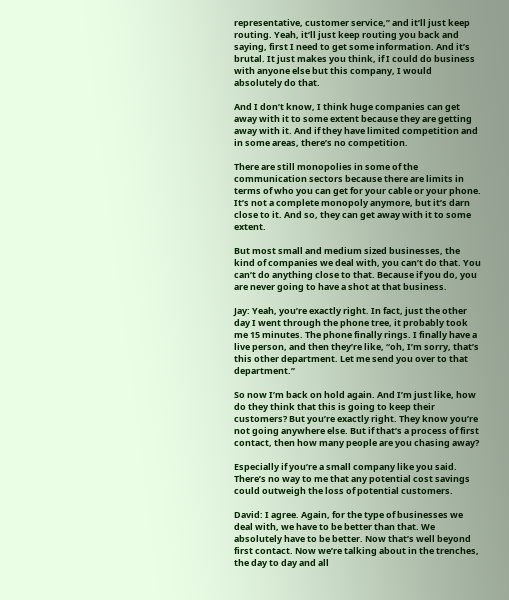representative, customer service,” and it’ll just keep routing. Yeah, it’ll just keep routing you back and saying, first I need to get some information. And it’s brutal. It just makes you think, if I could do business with anyone else but this company, I would absolutely do that.

And I don’t know, I think huge companies can get away with it to some extent because they are getting away with it. And if they have limited competition and in some areas, there’s no competition.

There are still monopolies in some of the communication sectors because there are limits in terms of who you can get for your cable or your phone. It’s not a complete monopoly anymore, but it’s darn close to it. And so, they can get away with it to some extent.

But most small and medium sized businesses, the kind of companies we deal with, you can’t do that. You can’t do anything close to that. Because if you do, you are never going to have a shot at that business.

Jay: Yeah, you’re exactly right. In fact, just the other day I went through the phone tree, it probably took me 15 minutes. The phone finally rings. I finally have a live person, and then they’re like, “oh, I’m sorry, that’s this other department. Let me send you over to that department.”

So now I’m back on hold again. And I’m just like, how do they think that this is going to keep their customers? But you’re exactly right. They know you’re not going anywhere else. But if that’s a process of first contact, then how many people are you chasing away?

Especially if you’re a small company like you said. There’s no way to me that any potential cost savings could outweigh the loss of potential customers.

David: I agree. Again, for the type of businesses we deal with, we have to be better than that. We absolutely have to be better. Now that’s well beyond first contact. Now we’re talking about in the trenches, the day to day and all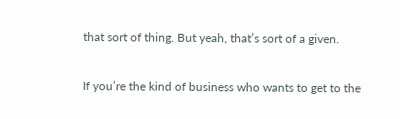that sort of thing. But yeah, that’s sort of a given.

If you’re the kind of business who wants to get to the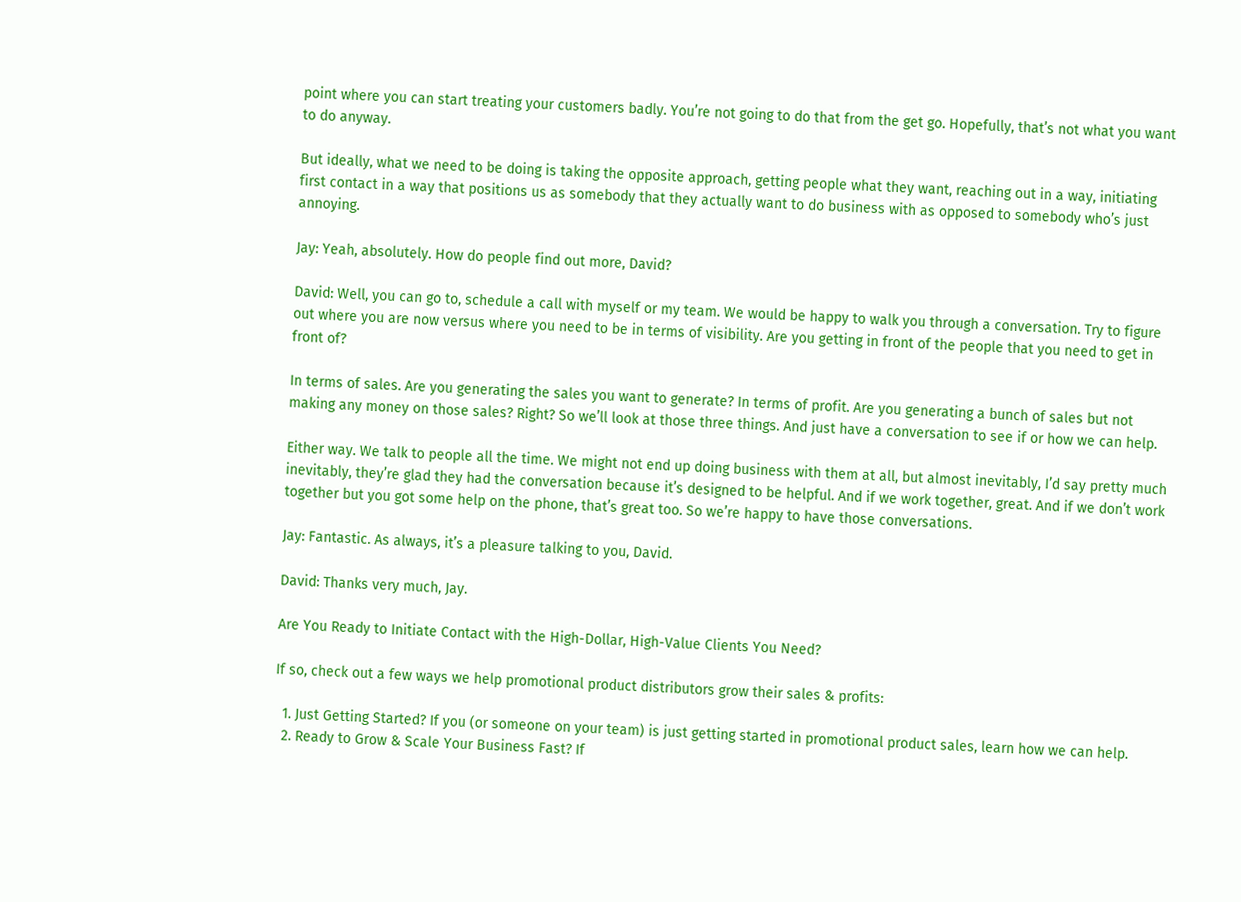point where you can start treating your customers badly. You’re not going to do that from the get go. Hopefully, that’s not what you want to do anyway.

But ideally, what we need to be doing is taking the opposite approach, getting people what they want, reaching out in a way, initiating first contact in a way that positions us as somebody that they actually want to do business with as opposed to somebody who’s just annoying.

Jay: Yeah, absolutely. How do people find out more, David?

David: Well, you can go to, schedule a call with myself or my team. We would be happy to walk you through a conversation. Try to figure out where you are now versus where you need to be in terms of visibility. Are you getting in front of the people that you need to get in front of?

In terms of sales. Are you generating the sales you want to generate? In terms of profit. Are you generating a bunch of sales but not making any money on those sales? Right? So we’ll look at those three things. And just have a conversation to see if or how we can help.

Either way. We talk to people all the time. We might not end up doing business with them at all, but almost inevitably, I’d say pretty much inevitably, they’re glad they had the conversation because it’s designed to be helpful. And if we work together, great. And if we don’t work together but you got some help on the phone, that’s great too. So we’re happy to have those conversations.

Jay: Fantastic. As always, it’s a pleasure talking to you, David.

David: Thanks very much, Jay.

Are You Ready to Initiate Contact with the High-Dollar, High-Value Clients You Need?

If so, check out a few ways we help promotional product distributors grow their sales & profits:

  1. Just Getting Started? If you (or someone on your team) is just getting started in promotional product sales, learn how we can help.
  2. Ready to Grow & Scale Your Business Fast? If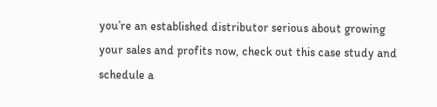you’re an established distributor serious about growing your sales and profits now, check out this case study and schedule a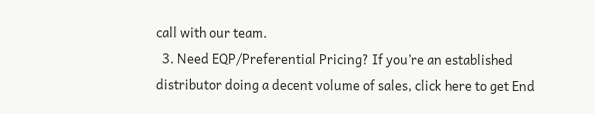call with our team.
  3. Need EQP/Preferential Pricing? If you’re an established distributor doing a decent volume of sales, click here to get End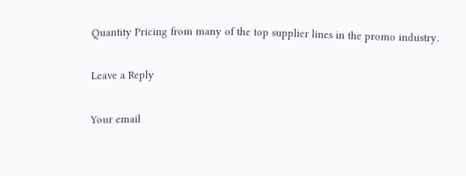Quantity Pricing from many of the top supplier lines in the promo industry.

Leave a Reply

Your email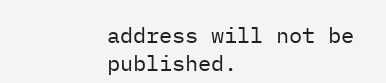address will not be published.